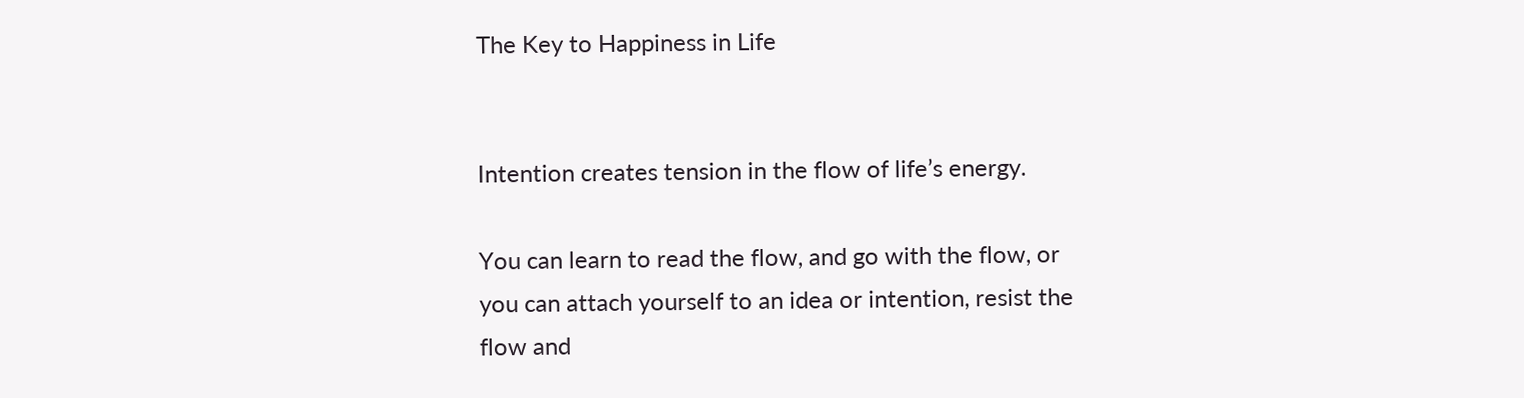The Key to Happiness in Life


Intention creates tension in the flow of life’s energy.

You can learn to read the flow, and go with the flow, or you can attach yourself to an idea or intention, resist the flow and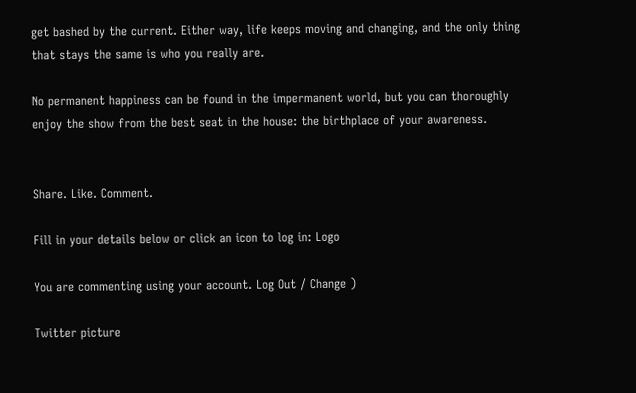get bashed by the current. Either way, life keeps moving and changing, and the only thing that stays the same is who you really are.

No permanent happiness can be found in the impermanent world, but you can thoroughly enjoy the show from the best seat in the house: the birthplace of your awareness.


Share. Like. Comment.

Fill in your details below or click an icon to log in: Logo

You are commenting using your account. Log Out / Change )

Twitter picture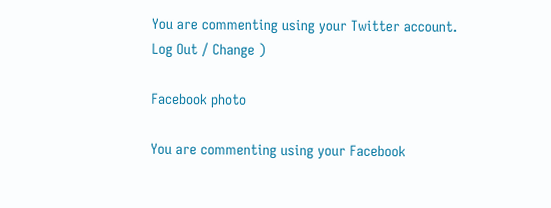You are commenting using your Twitter account. Log Out / Change )

Facebook photo

You are commenting using your Facebook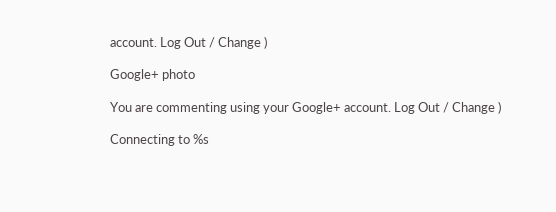account. Log Out / Change )

Google+ photo

You are commenting using your Google+ account. Log Out / Change )

Connecting to %s